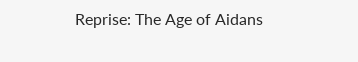Reprise: The Age of Aidans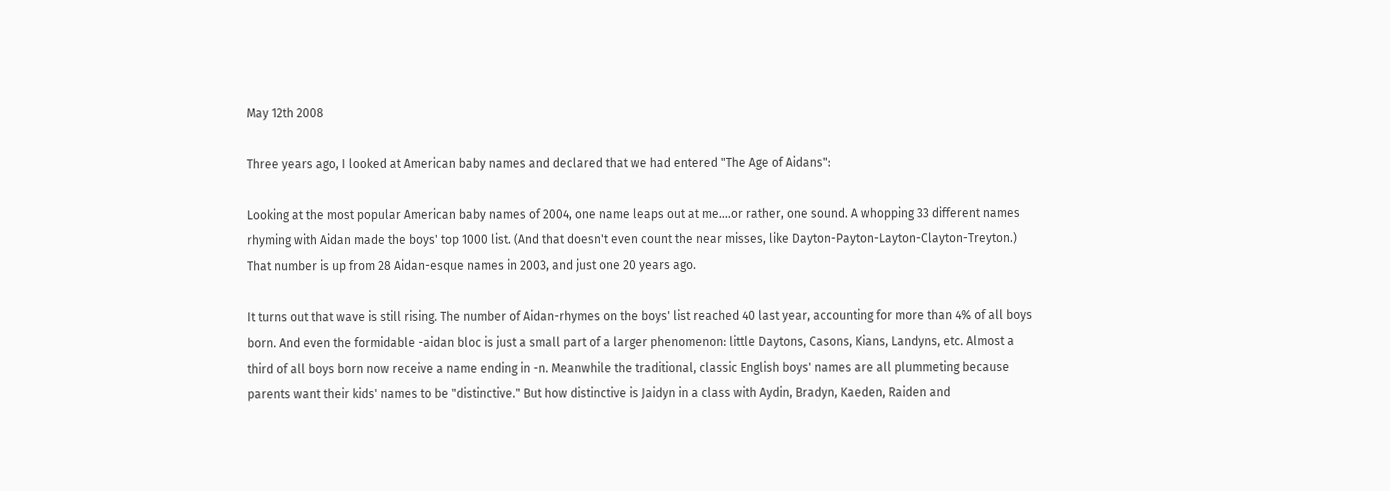May 12th 2008

Three years ago, I looked at American baby names and declared that we had entered "The Age of Aidans":

Looking at the most popular American baby names of 2004, one name leaps out at me....or rather, one sound. A whopping 33 different names rhyming with Aidan made the boys' top 1000 list. (And that doesn't even count the near misses, like Dayton-Payton-Layton-Clayton-Treyton.) That number is up from 28 Aidan-esque names in 2003, and just one 20 years ago.

It turns out that wave is still rising. The number of Aidan-rhymes on the boys' list reached 40 last year, accounting for more than 4% of all boys born. And even the formidable -aidan bloc is just a small part of a larger phenomenon: little Daytons, Casons, Kians, Landyns, etc. Almost a third of all boys born now receive a name ending in -n. Meanwhile the traditional, classic English boys' names are all plummeting because parents want their kids' names to be "distinctive." But how distinctive is Jaidyn in a class with Aydin, Bradyn, Kaeden, Raiden and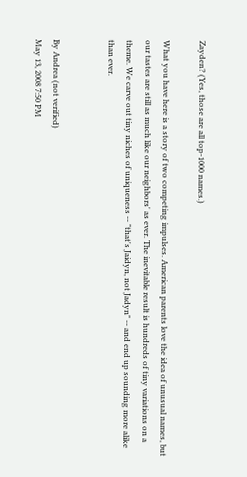Zayden? (Yes, those are all top-1000 names.)

What you have here is a story of two competing impulses. American parents love the idea of unusual names, but our tastes are still as much like our neighbors' as ever. The inevitable result is hundreds of tiny variations on a theme. We carve out tiny niches of uniqueness -- "that's Jaidyn, not Jadyn" -- and end up sounding more alike than ever.


By Andrea (not verified)
May 13, 2008 7:50 PM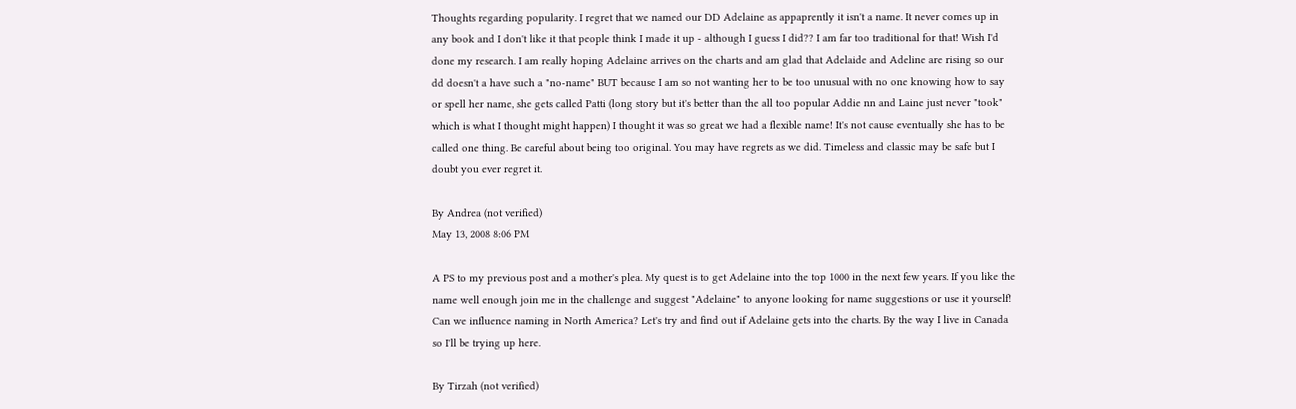Thoughts regarding popularity. I regret that we named our DD Adelaine as appaprently it isn't a name. It never comes up in any book and I don't like it that people think I made it up - although I guess I did?? I am far too traditional for that! Wish I'd done my research. I am really hoping Adelaine arrives on the charts and am glad that Adelaide and Adeline are rising so our dd doesn't a have such a "no-name" BUT because I am so not wanting her to be too unusual with no one knowing how to say or spell her name, she gets called Patti (long story but it's better than the all too popular Addie nn and Laine just never "took" which is what I thought might happen) I thought it was so great we had a flexible name! It's not cause eventually she has to be called one thing. Be careful about being too original. You may have regrets as we did. Timeless and classic may be safe but I doubt you ever regret it.

By Andrea (not verified)
May 13, 2008 8:06 PM

A PS to my previous post and a mother's plea. My quest is to get Adelaine into the top 1000 in the next few years. If you like the name well enough join me in the challenge and suggest "Adelaine" to anyone looking for name suggestions or use it yourself! Can we influence naming in North America? Let's try and find out if Adelaine gets into the charts. By the way I live in Canada so I'll be trying up here.

By Tirzah (not verified)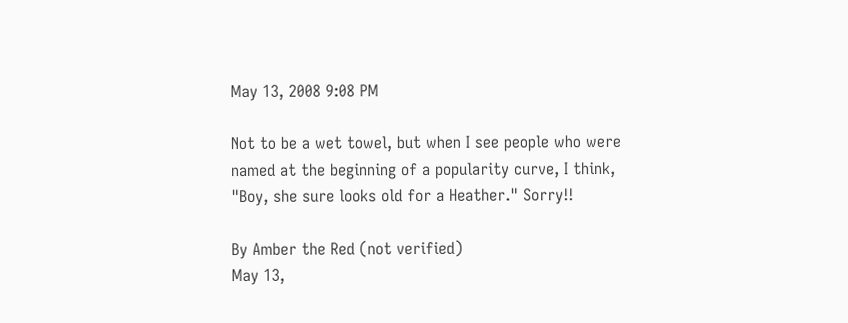May 13, 2008 9:08 PM

Not to be a wet towel, but when I see people who were named at the beginning of a popularity curve, I think, "Boy, she sure looks old for a Heather." Sorry!!

By Amber the Red (not verified)
May 13,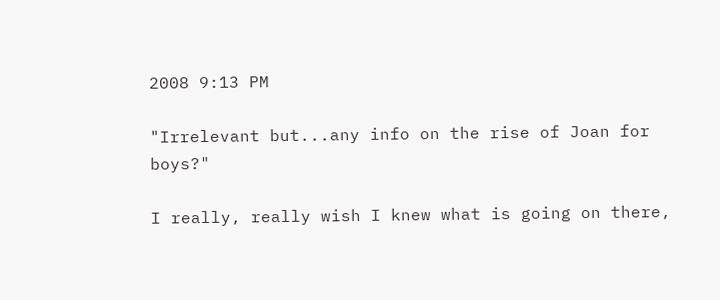2008 9:13 PM

"Irrelevant but...any info on the rise of Joan for boys?"

I really, really wish I knew what is going on there,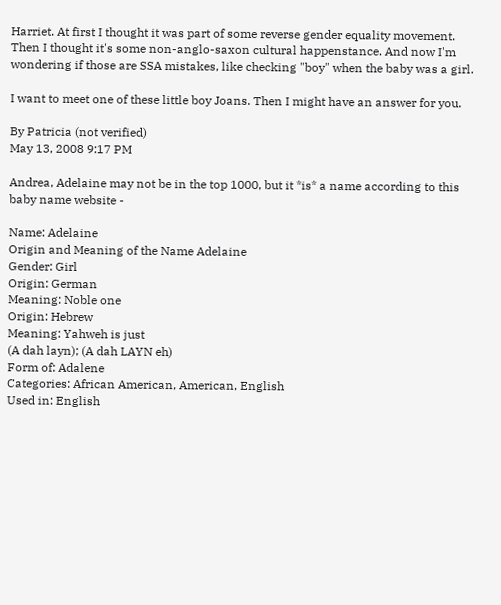Harriet. At first I thought it was part of some reverse gender equality movement. Then I thought it's some non-anglo-saxon cultural happenstance. And now I'm wondering if those are SSA mistakes, like checking "boy" when the baby was a girl.

I want to meet one of these little boy Joans. Then I might have an answer for you.

By Patricia (not verified)
May 13, 2008 9:17 PM

Andrea, Adelaine may not be in the top 1000, but it *is* a name according to this baby name website -

Name: Adelaine
Origin and Meaning of the Name Adelaine
Gender: Girl
Origin: German
Meaning: Noble one
Origin: Hebrew
Meaning: Yahweh is just
(A dah layn); (A dah LAYN eh)
Form of: Adalene
Categories: African American, American, English
Used in: English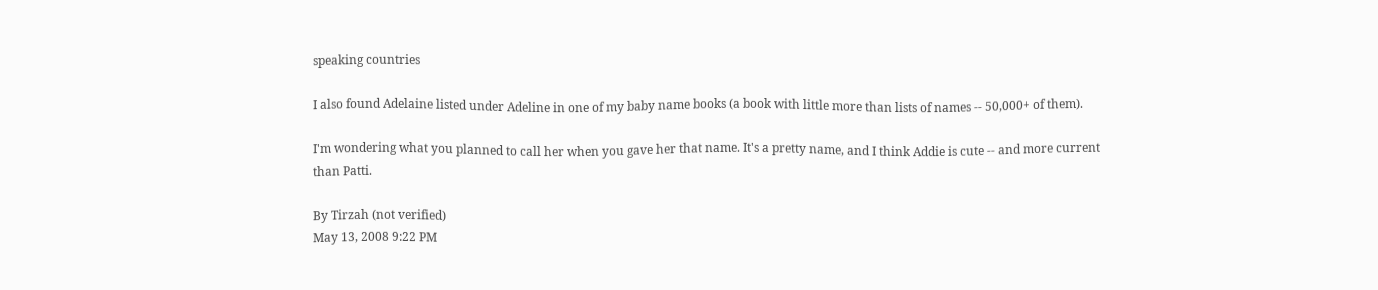speaking countries

I also found Adelaine listed under Adeline in one of my baby name books (a book with little more than lists of names -- 50,000+ of them).

I'm wondering what you planned to call her when you gave her that name. It's a pretty name, and I think Addie is cute -- and more current than Patti.

By Tirzah (not verified)
May 13, 2008 9:22 PM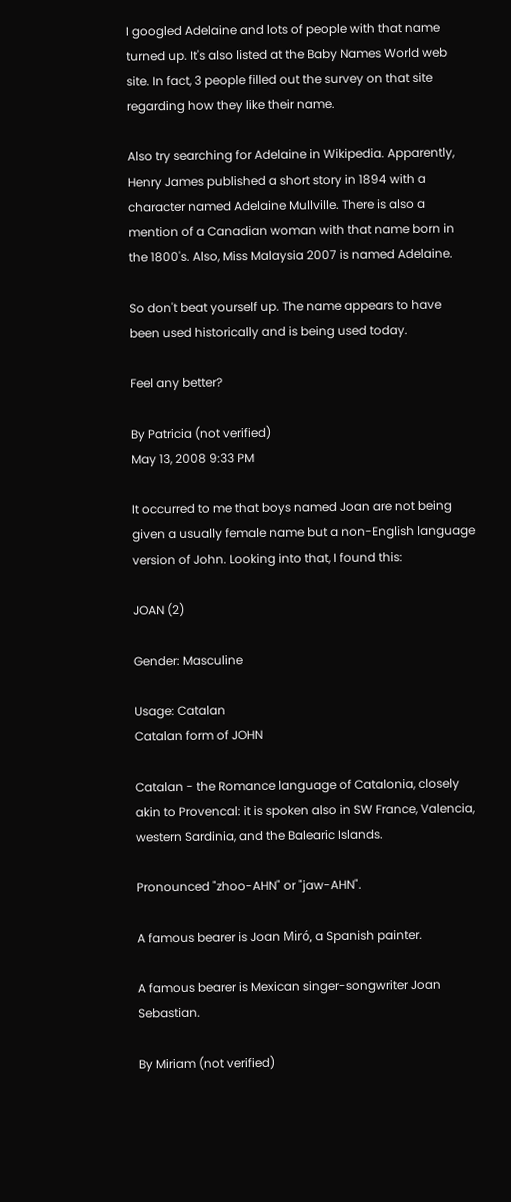I googled Adelaine and lots of people with that name turned up. It's also listed at the Baby Names World web site. In fact, 3 people filled out the survey on that site regarding how they like their name.

Also try searching for Adelaine in Wikipedia. Apparently, Henry James published a short story in 1894 with a character named Adelaine Mullville. There is also a mention of a Canadian woman with that name born in the 1800's. Also, Miss Malaysia 2007 is named Adelaine.

So don't beat yourself up. The name appears to have been used historically and is being used today.

Feel any better?

By Patricia (not verified)
May 13, 2008 9:33 PM

It occurred to me that boys named Joan are not being given a usually female name but a non-English language version of John. Looking into that, I found this:

JOAN (2)

Gender: Masculine

Usage: Catalan
Catalan form of JOHN

Catalan - the Romance language of Catalonia, closely akin to Provencal: it is spoken also in SW France, Valencia, western Sardinia, and the Balearic Islands.

Pronounced "zhoo-AHN" or "jaw-AHN".

A famous bearer is Joan Miró, a Spanish painter.

A famous bearer is Mexican singer-songwriter Joan Sebastian.

By Miriam (not verified)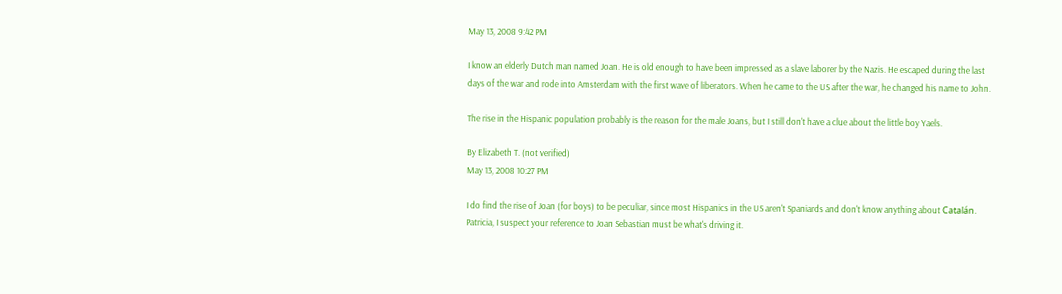May 13, 2008 9:42 PM

I know an elderly Dutch man named Joan. He is old enough to have been impressed as a slave laborer by the Nazis. He escaped during the last days of the war and rode into Amsterdam with the first wave of liberators. When he came to the US after the war, he changed his name to John.

The rise in the Hispanic population probably is the reason for the male Joans, but I still don't have a clue about the little boy Yaels.

By Elizabeth T. (not verified)
May 13, 2008 10:27 PM

I do find the rise of Joan (for boys) to be peculiar, since most Hispanics in the US aren't Spaniards and don't know anything about Catalán. Patricia, I suspect your reference to Joan Sebastian must be what's driving it.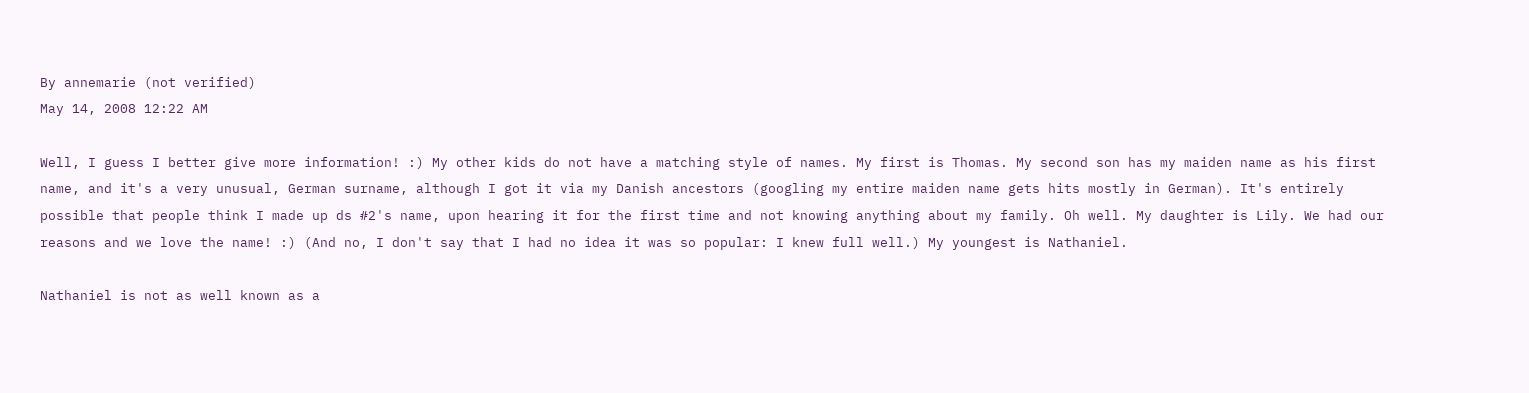By annemarie (not verified)
May 14, 2008 12:22 AM

Well, I guess I better give more information! :) My other kids do not have a matching style of names. My first is Thomas. My second son has my maiden name as his first name, and it's a very unusual, German surname, although I got it via my Danish ancestors (googling my entire maiden name gets hits mostly in German). It's entirely possible that people think I made up ds #2's name, upon hearing it for the first time and not knowing anything about my family. Oh well. My daughter is Lily. We had our reasons and we love the name! :) (And no, I don't say that I had no idea it was so popular: I knew full well.) My youngest is Nathaniel.

Nathaniel is not as well known as a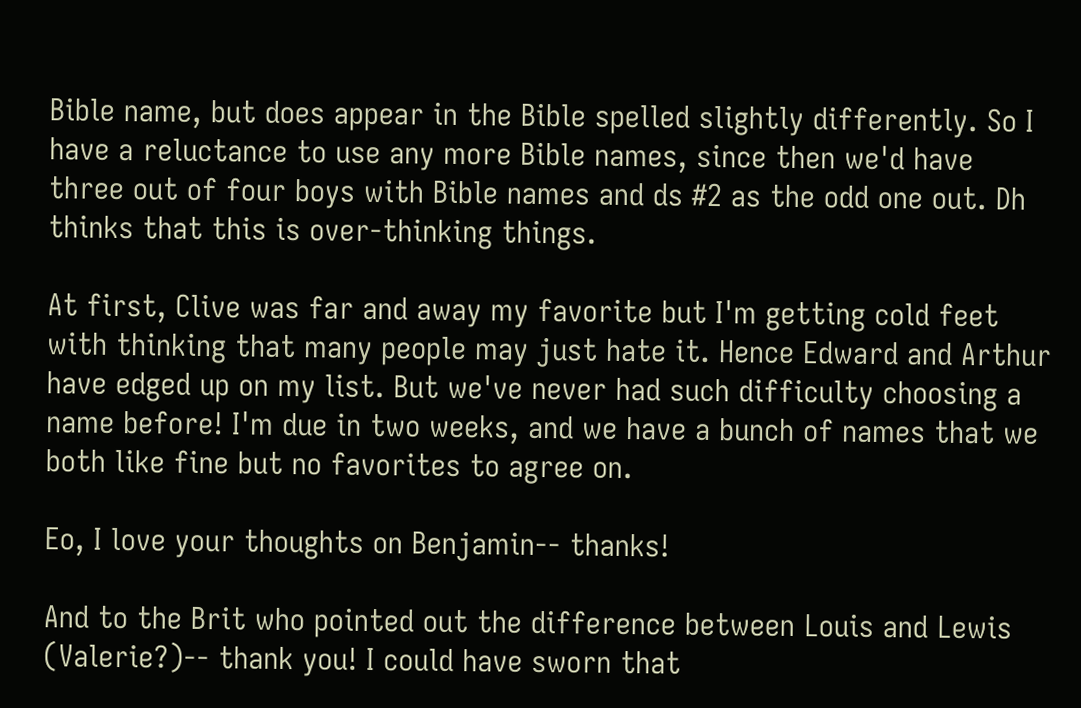Bible name, but does appear in the Bible spelled slightly differently. So I have a reluctance to use any more Bible names, since then we'd have three out of four boys with Bible names and ds #2 as the odd one out. Dh thinks that this is over-thinking things.

At first, Clive was far and away my favorite but I'm getting cold feet with thinking that many people may just hate it. Hence Edward and Arthur have edged up on my list. But we've never had such difficulty choosing a name before! I'm due in two weeks, and we have a bunch of names that we both like fine but no favorites to agree on.

Eo, I love your thoughts on Benjamin-- thanks!

And to the Brit who pointed out the difference between Louis and Lewis (Valerie?)-- thank you! I could have sworn that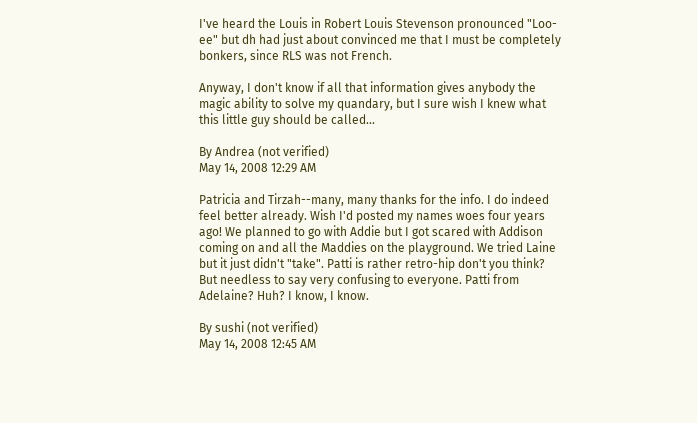I've heard the Louis in Robert Louis Stevenson pronounced "Loo-ee" but dh had just about convinced me that I must be completely bonkers, since RLS was not French.

Anyway, I don't know if all that information gives anybody the magic ability to solve my quandary, but I sure wish I knew what this little guy should be called...

By Andrea (not verified)
May 14, 2008 12:29 AM

Patricia and Tirzah--many, many thanks for the info. I do indeed feel better already. Wish I'd posted my names woes four years ago! We planned to go with Addie but I got scared with Addison coming on and all the Maddies on the playground. We tried Laine but it just didn't "take". Patti is rather retro-hip don't you think? But needless to say very confusing to everyone. Patti from Adelaine? Huh? I know, I know.

By sushi (not verified)
May 14, 2008 12:45 AM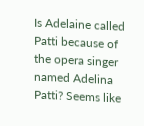Is Adelaine called Patti because of the opera singer named Adelina Patti? Seems like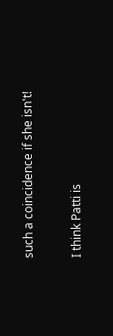such a coincidence if she isn't!

I think Patti is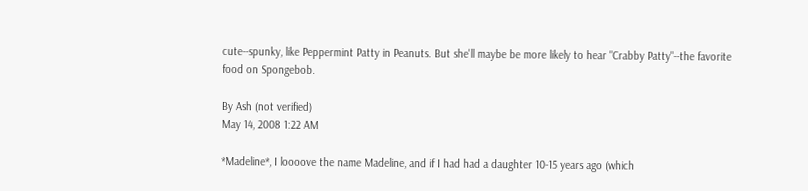cute--spunky, like Peppermint Patty in Peanuts. But she'll maybe be more likely to hear "Crabby Patty"--the favorite food on Spongebob.

By Ash (not verified)
May 14, 2008 1:22 AM

*Madeline*, I loooove the name Madeline, and if I had had a daughter 10-15 years ago (which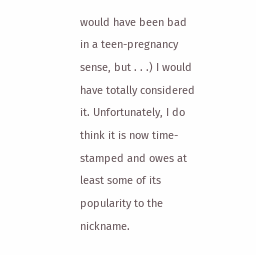would have been bad in a teen-pregnancy sense, but . . .) I would have totally considered it. Unfortunately, I do think it is now time-stamped and owes at least some of its popularity to the nickname.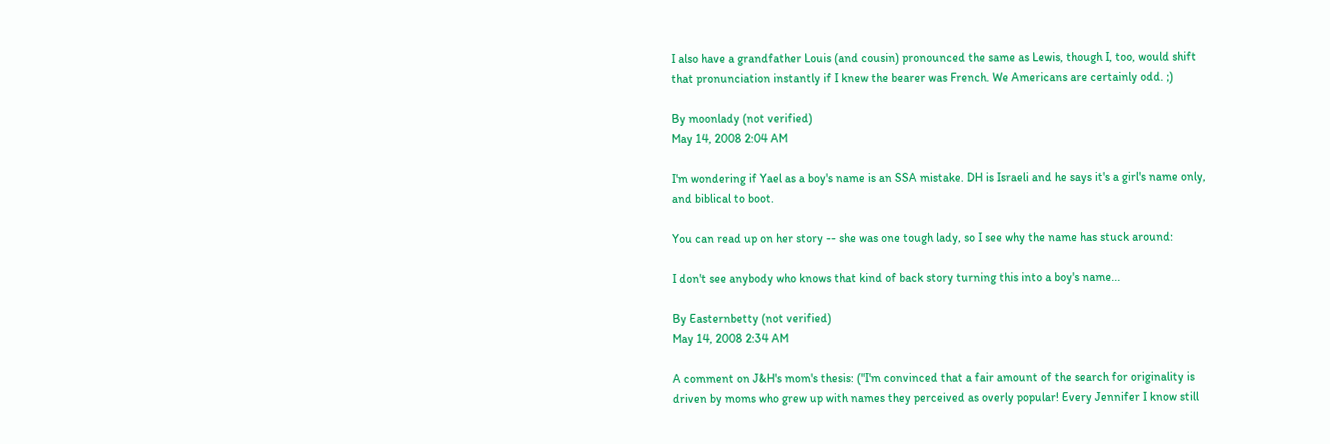I also have a grandfather Louis (and cousin) pronounced the same as Lewis, though I, too, would shift that pronunciation instantly if I knew the bearer was French. We Americans are certainly odd. ;)

By moonlady (not verified)
May 14, 2008 2:04 AM

I'm wondering if Yael as a boy's name is an SSA mistake. DH is Israeli and he says it's a girl's name only, and biblical to boot.

You can read up on her story -- she was one tough lady, so I see why the name has stuck around:

I don't see anybody who knows that kind of back story turning this into a boy's name...

By Easternbetty (not verified)
May 14, 2008 2:34 AM

A comment on J&H's mom's thesis: ("I'm convinced that a fair amount of the search for originality is driven by moms who grew up with names they perceived as overly popular! Every Jennifer I know still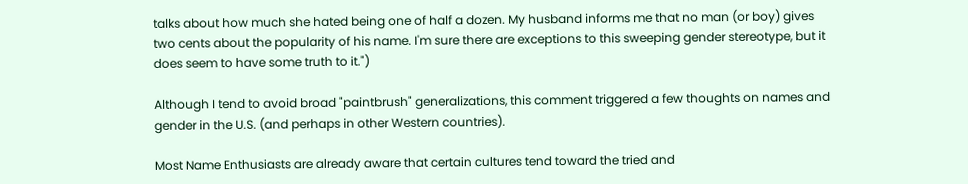talks about how much she hated being one of half a dozen. My husband informs me that no man (or boy) gives two cents about the popularity of his name. I'm sure there are exceptions to this sweeping gender stereotype, but it does seem to have some truth to it.")

Although I tend to avoid broad "paintbrush" generalizations, this comment triggered a few thoughts on names and gender in the U.S. (and perhaps in other Western countries).

Most Name Enthusiasts are already aware that certain cultures tend toward the tried and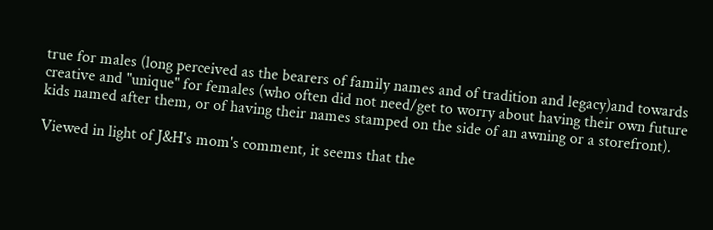true for males (long perceived as the bearers of family names and of tradition and legacy)and towards creative and "unique" for females (who often did not need/get to worry about having their own future kids named after them, or of having their names stamped on the side of an awning or a storefront).

Viewed in light of J&H's mom's comment, it seems that the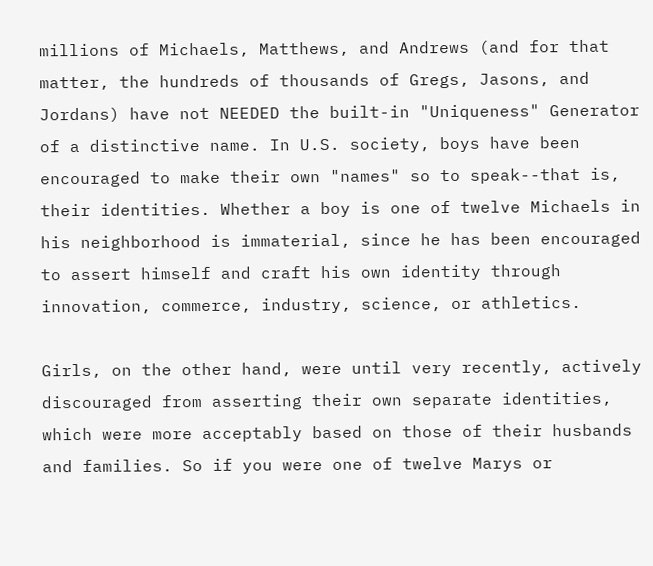millions of Michaels, Matthews, and Andrews (and for that matter, the hundreds of thousands of Gregs, Jasons, and Jordans) have not NEEDED the built-in "Uniqueness" Generator of a distinctive name. In U.S. society, boys have been encouraged to make their own "names" so to speak--that is, their identities. Whether a boy is one of twelve Michaels in his neighborhood is immaterial, since he has been encouraged to assert himself and craft his own identity through innovation, commerce, industry, science, or athletics.

Girls, on the other hand, were until very recently, actively discouraged from asserting their own separate identities, which were more acceptably based on those of their husbands and families. So if you were one of twelve Marys or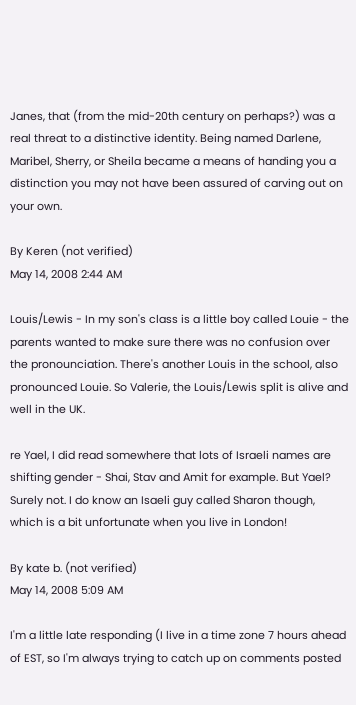Janes, that (from the mid-20th century on perhaps?) was a real threat to a distinctive identity. Being named Darlene, Maribel, Sherry, or Sheila became a means of handing you a distinction you may not have been assured of carving out on your own.

By Keren (not verified)
May 14, 2008 2:44 AM

Louis/Lewis - In my son's class is a little boy called Louie - the parents wanted to make sure there was no confusion over the pronounciation. There's another Louis in the school, also pronounced Louie. So Valerie, the Louis/Lewis split is alive and well in the UK.

re Yael, I did read somewhere that lots of Israeli names are shifting gender - Shai, Stav and Amit for example. But Yael? Surely not. I do know an Isaeli guy called Sharon though, which is a bit unfortunate when you live in London!

By kate b. (not verified)
May 14, 2008 5:09 AM

I'm a little late responding (I live in a time zone 7 hours ahead of EST, so I'm always trying to catch up on comments posted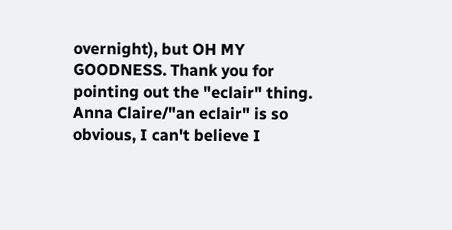overnight), but OH MY GOODNESS. Thank you for pointing out the "eclair" thing. Anna Claire/"an eclair" is so obvious, I can't believe I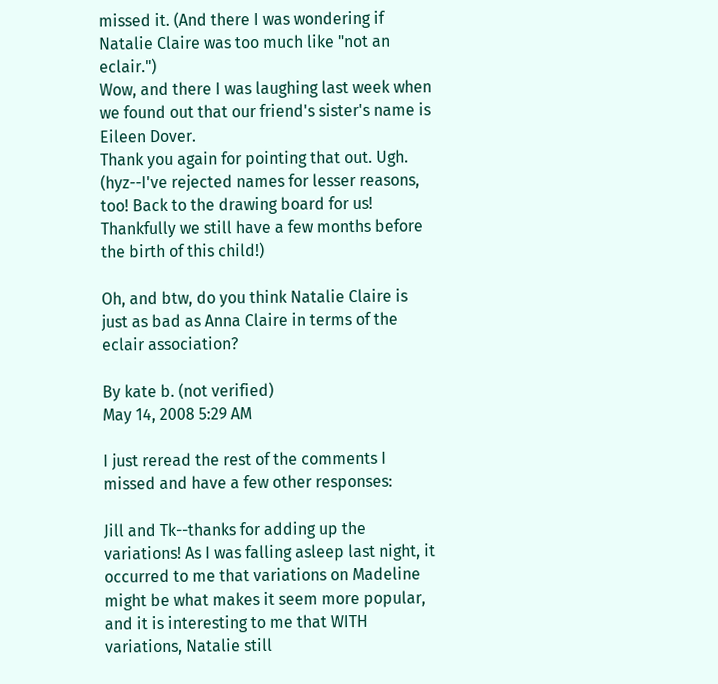missed it. (And there I was wondering if Natalie Claire was too much like "not an eclair.")
Wow, and there I was laughing last week when we found out that our friend's sister's name is Eileen Dover.
Thank you again for pointing that out. Ugh.
(hyz--I've rejected names for lesser reasons, too! Back to the drawing board for us! Thankfully we still have a few months before the birth of this child!)

Oh, and btw, do you think Natalie Claire is just as bad as Anna Claire in terms of the eclair association?

By kate b. (not verified)
May 14, 2008 5:29 AM

I just reread the rest of the comments I missed and have a few other responses:

Jill and Tk--thanks for adding up the variations! As I was falling asleep last night, it occurred to me that variations on Madeline might be what makes it seem more popular, and it is interesting to me that WITH variations, Natalie still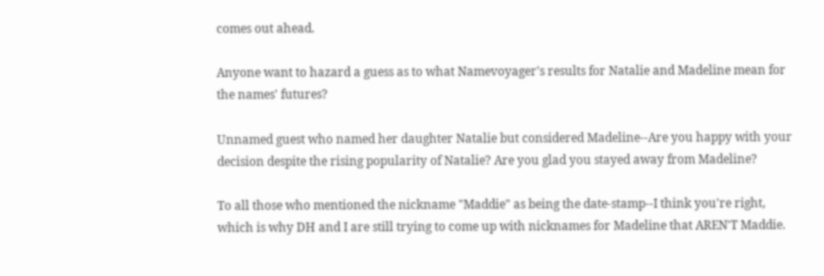comes out ahead.

Anyone want to hazard a guess as to what Namevoyager's results for Natalie and Madeline mean for the names' futures?

Unnamed guest who named her daughter Natalie but considered Madeline--Are you happy with your decision despite the rising popularity of Natalie? Are you glad you stayed away from Madeline?

To all those who mentioned the nickname "Maddie" as being the date-stamp--I think you're right, which is why DH and I are still trying to come up with nicknames for Madeline that AREN'T Maddie.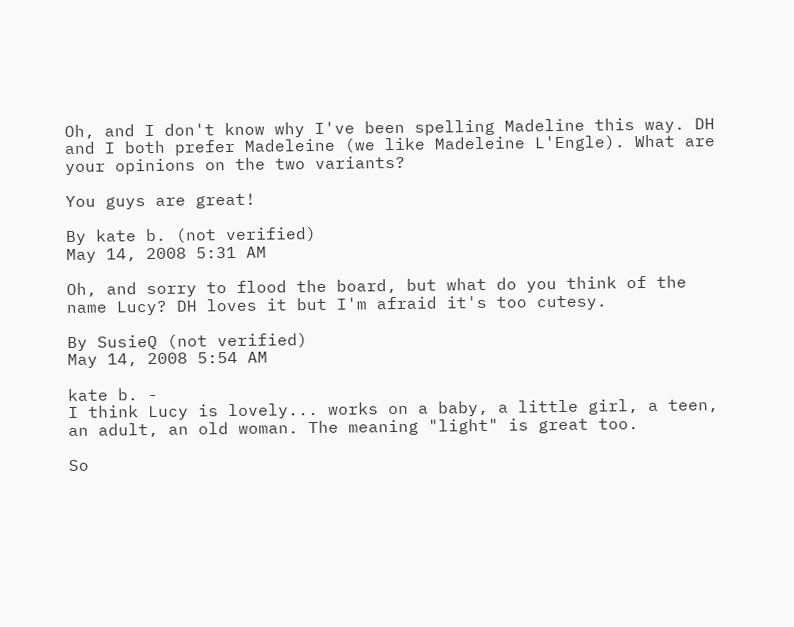Oh, and I don't know why I've been spelling Madeline this way. DH and I both prefer Madeleine (we like Madeleine L'Engle). What are your opinions on the two variants?

You guys are great!

By kate b. (not verified)
May 14, 2008 5:31 AM

Oh, and sorry to flood the board, but what do you think of the name Lucy? DH loves it but I'm afraid it's too cutesy.

By SusieQ (not verified)
May 14, 2008 5:54 AM

kate b. -
I think Lucy is lovely... works on a baby, a little girl, a teen, an adult, an old woman. The meaning "light" is great too.

So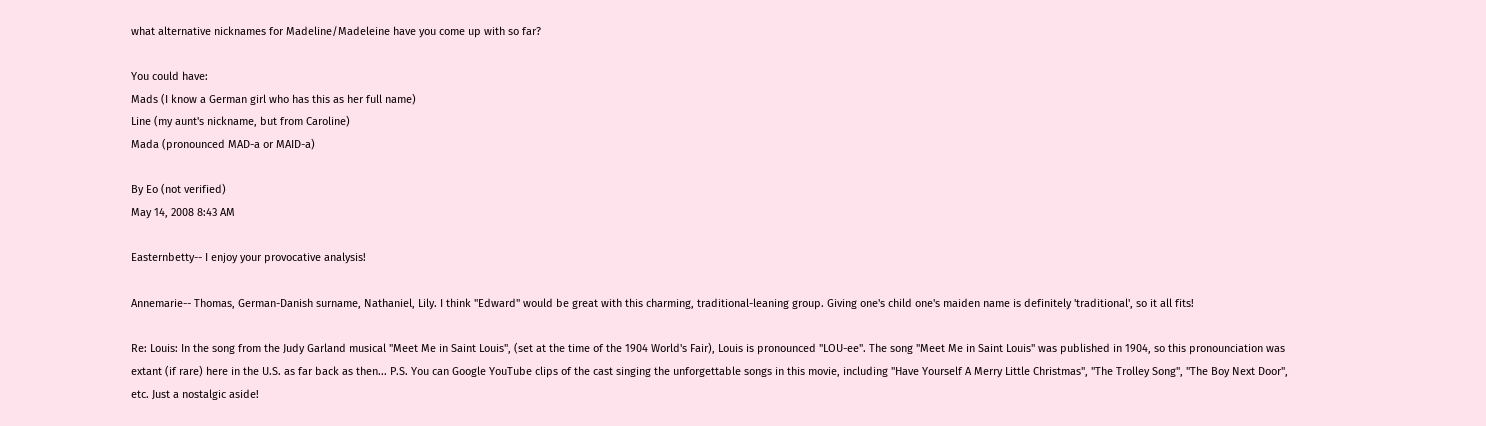what alternative nicknames for Madeline/Madeleine have you come up with so far?

You could have:
Mads (I know a German girl who has this as her full name)
Line (my aunt's nickname, but from Caroline)
Mada (pronounced MAD-a or MAID-a)

By Eo (not verified)
May 14, 2008 8:43 AM

Easternbetty-- I enjoy your provocative analysis!

Annemarie-- Thomas, German-Danish surname, Nathaniel, Lily. I think "Edward" would be great with this charming, traditional-leaning group. Giving one's child one's maiden name is definitely 'traditional', so it all fits!

Re: Louis: In the song from the Judy Garland musical "Meet Me in Saint Louis", (set at the time of the 1904 World's Fair), Louis is pronounced "LOU-ee". The song "Meet Me in Saint Louis" was published in 1904, so this pronounciation was extant (if rare) here in the U.S. as far back as then... P.S. You can Google YouTube clips of the cast singing the unforgettable songs in this movie, including "Have Yourself A Merry Little Christmas", "The Trolley Song", "The Boy Next Door", etc. Just a nostalgic aside!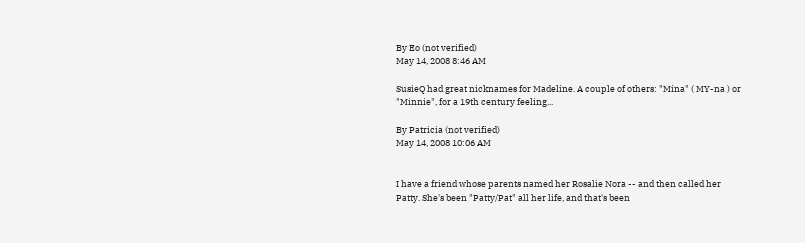By Eo (not verified)
May 14, 2008 8:46 AM

SusieQ had great nicknames for Madeline. A couple of others: "Mina" ( MY-na ) or "Minnie", for a 19th century feeling...

By Patricia (not verified)
May 14, 2008 10:06 AM


I have a friend whose parents named her Rosalie Nora -- and then called her Patty. She's been "Patty/Pat" all her life, and that's been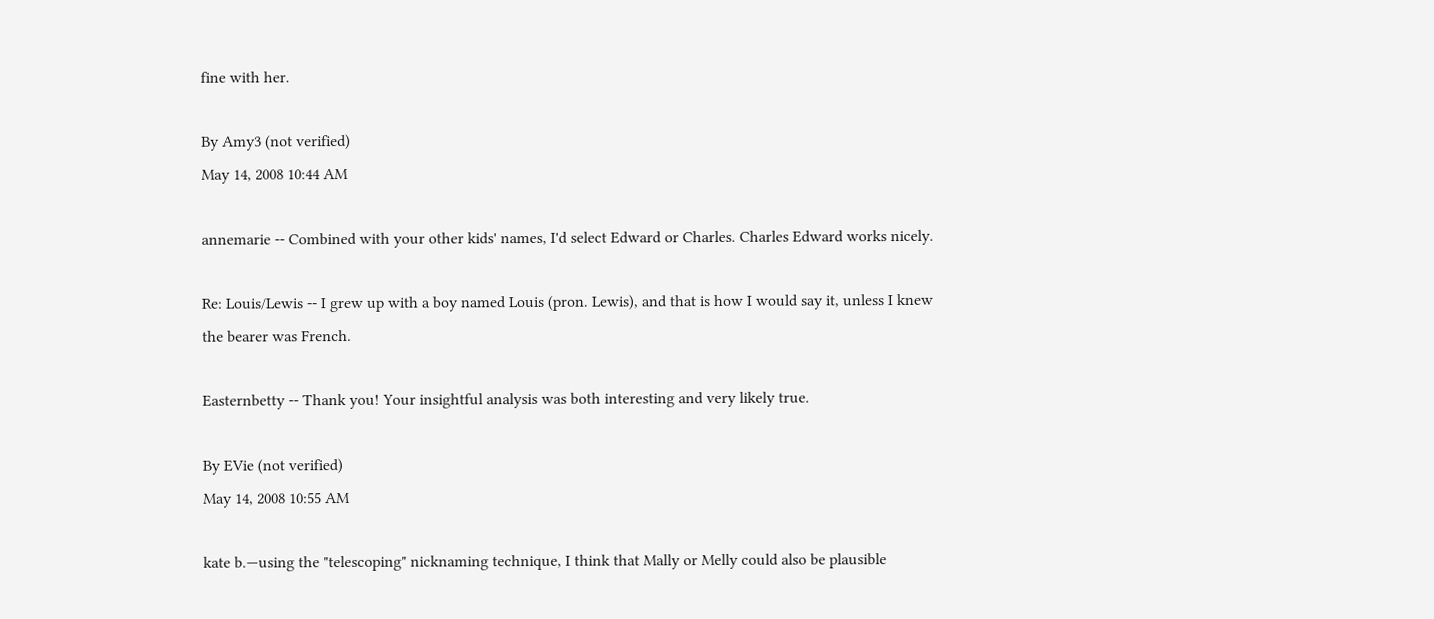fine with her.

By Amy3 (not verified)
May 14, 2008 10:44 AM

annemarie -- Combined with your other kids' names, I'd select Edward or Charles. Charles Edward works nicely.

Re: Louis/Lewis -- I grew up with a boy named Louis (pron. Lewis), and that is how I would say it, unless I knew the bearer was French.

Easternbetty -- Thank you! Your insightful analysis was both interesting and very likely true.

By EVie (not verified)
May 14, 2008 10:55 AM

kate b.—using the "telescoping" nicknaming technique, I think that Mally or Melly could also be plausible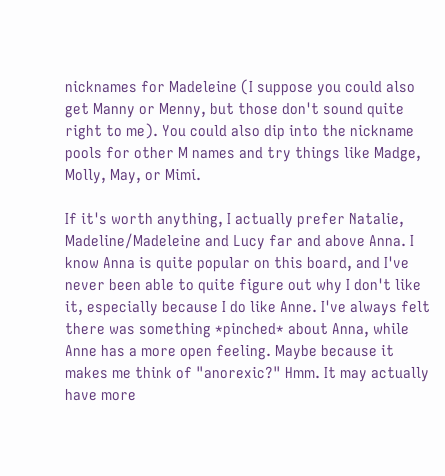nicknames for Madeleine (I suppose you could also get Manny or Menny, but those don't sound quite right to me). You could also dip into the nickname pools for other M names and try things like Madge, Molly, May, or Mimi.

If it's worth anything, I actually prefer Natalie, Madeline/Madeleine and Lucy far and above Anna. I know Anna is quite popular on this board, and I've never been able to quite figure out why I don't like it, especially because I do like Anne. I've always felt there was something *pinched* about Anna, while Anne has a more open feeling. Maybe because it makes me think of "anorexic?" Hmm. It may actually have more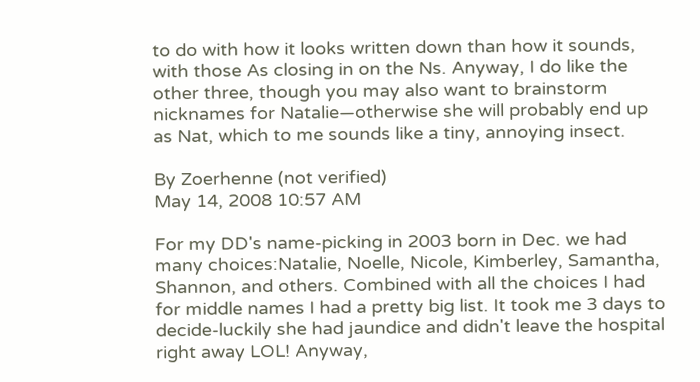to do with how it looks written down than how it sounds, with those As closing in on the Ns. Anyway, I do like the other three, though you may also want to brainstorm nicknames for Natalie—otherwise she will probably end up as Nat, which to me sounds like a tiny, annoying insect.

By Zoerhenne (not verified)
May 14, 2008 10:57 AM

For my DD's name-picking in 2003 born in Dec. we had many choices:Natalie, Noelle, Nicole, Kimberley, Samantha, Shannon, and others. Combined with all the choices I had for middle names I had a pretty big list. It took me 3 days to decide-luckily she had jaundice and didn't leave the hospital right away LOL! Anyway,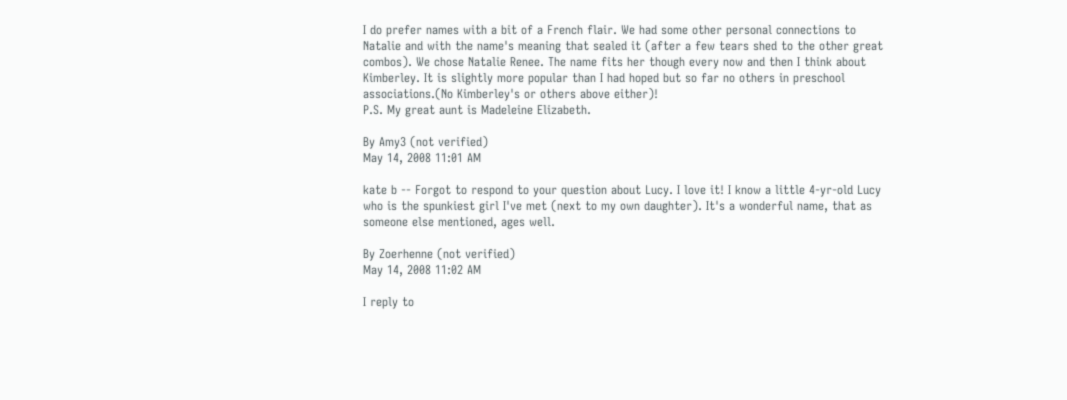I do prefer names with a bit of a French flair. We had some other personal connections to Natalie and with the name's meaning that sealed it (after a few tears shed to the other great combos). We chose Natalie Renee. The name fits her though every now and then I think about Kimberley. It is slightly more popular than I had hoped but so far no others in preschool associations.(No Kimberley's or others above either)!
P.S. My great aunt is Madeleine Elizabeth.

By Amy3 (not verified)
May 14, 2008 11:01 AM

kate b -- Forgot to respond to your question about Lucy. I love it! I know a little 4-yr-old Lucy who is the spunkiest girl I've met (next to my own daughter). It's a wonderful name, that as someone else mentioned, ages well.

By Zoerhenne (not verified)
May 14, 2008 11:02 AM

I reply to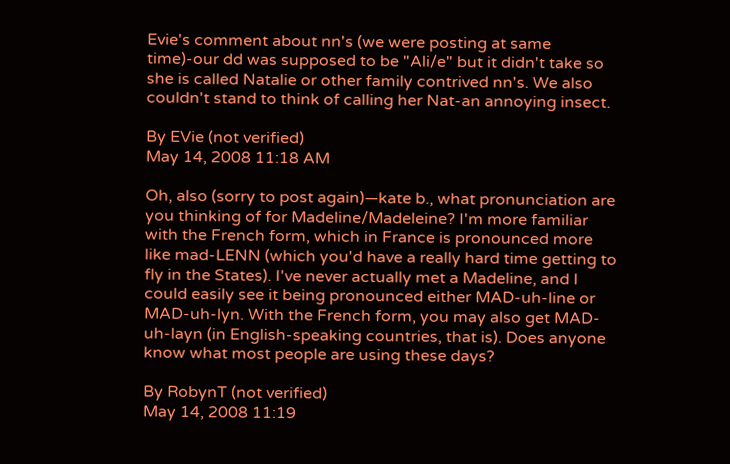Evie's comment about nn's (we were posting at same time)-our dd was supposed to be "Ali/e" but it didn't take so she is called Natalie or other family contrived nn's. We also couldn't stand to think of calling her Nat-an annoying insect.

By EVie (not verified)
May 14, 2008 11:18 AM

Oh, also (sorry to post again)—kate b., what pronunciation are you thinking of for Madeline/Madeleine? I'm more familiar with the French form, which in France is pronounced more like mad-LENN (which you'd have a really hard time getting to fly in the States). I've never actually met a Madeline, and I could easily see it being pronounced either MAD-uh-line or MAD-uh-lyn. With the French form, you may also get MAD-uh-layn (in English-speaking countries, that is). Does anyone know what most people are using these days?

By RobynT (not verified)
May 14, 2008 11:19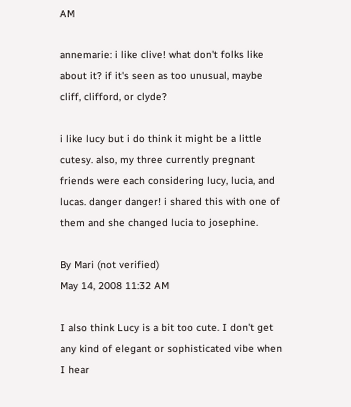AM

annemarie: i like clive! what don't folks like about it? if it's seen as too unusual, maybe cliff, clifford, or clyde?

i like lucy but i do think it might be a little cutesy. also, my three currently pregnant friends were each considering lucy, lucia, and lucas. danger danger! i shared this with one of them and she changed lucia to josephine.

By Mari (not verified)
May 14, 2008 11:32 AM

I also think Lucy is a bit too cute. I don't get any kind of elegant or sophisticated vibe when I hear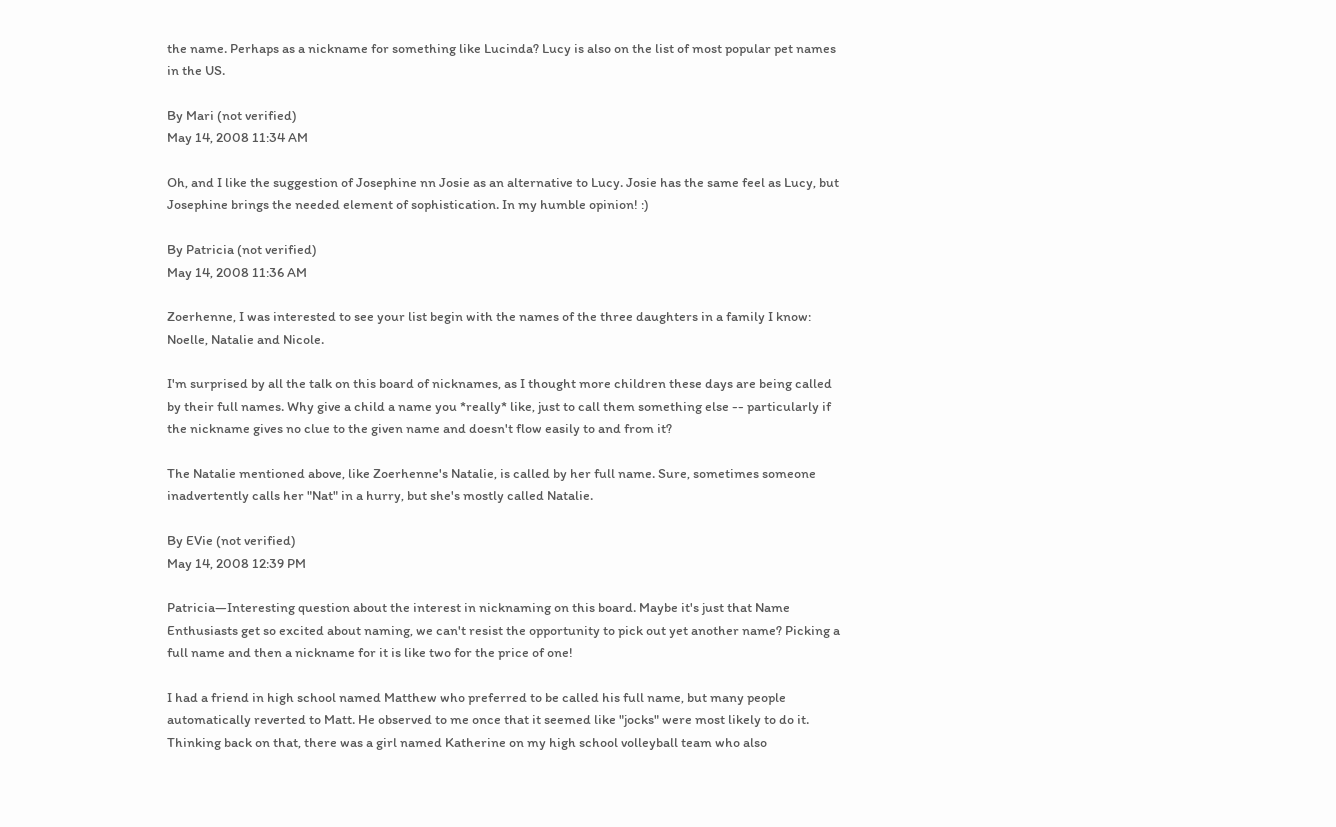the name. Perhaps as a nickname for something like Lucinda? Lucy is also on the list of most popular pet names in the US.

By Mari (not verified)
May 14, 2008 11:34 AM

Oh, and I like the suggestion of Josephine nn Josie as an alternative to Lucy. Josie has the same feel as Lucy, but Josephine brings the needed element of sophistication. In my humble opinion! :)

By Patricia (not verified)
May 14, 2008 11:36 AM

Zoerhenne, I was interested to see your list begin with the names of the three daughters in a family I know: Noelle, Natalie and Nicole.

I'm surprised by all the talk on this board of nicknames, as I thought more children these days are being called by their full names. Why give a child a name you *really* like, just to call them something else -- particularly if the nickname gives no clue to the given name and doesn't flow easily to and from it?

The Natalie mentioned above, like Zoerhenne's Natalie, is called by her full name. Sure, sometimes someone inadvertently calls her "Nat" in a hurry, but she's mostly called Natalie.

By EVie (not verified)
May 14, 2008 12:39 PM

Patricia—Interesting question about the interest in nicknaming on this board. Maybe it's just that Name Enthusiasts get so excited about naming, we can't resist the opportunity to pick out yet another name? Picking a full name and then a nickname for it is like two for the price of one!

I had a friend in high school named Matthew who preferred to be called his full name, but many people automatically reverted to Matt. He observed to me once that it seemed like "jocks" were most likely to do it. Thinking back on that, there was a girl named Katherine on my high school volleyball team who also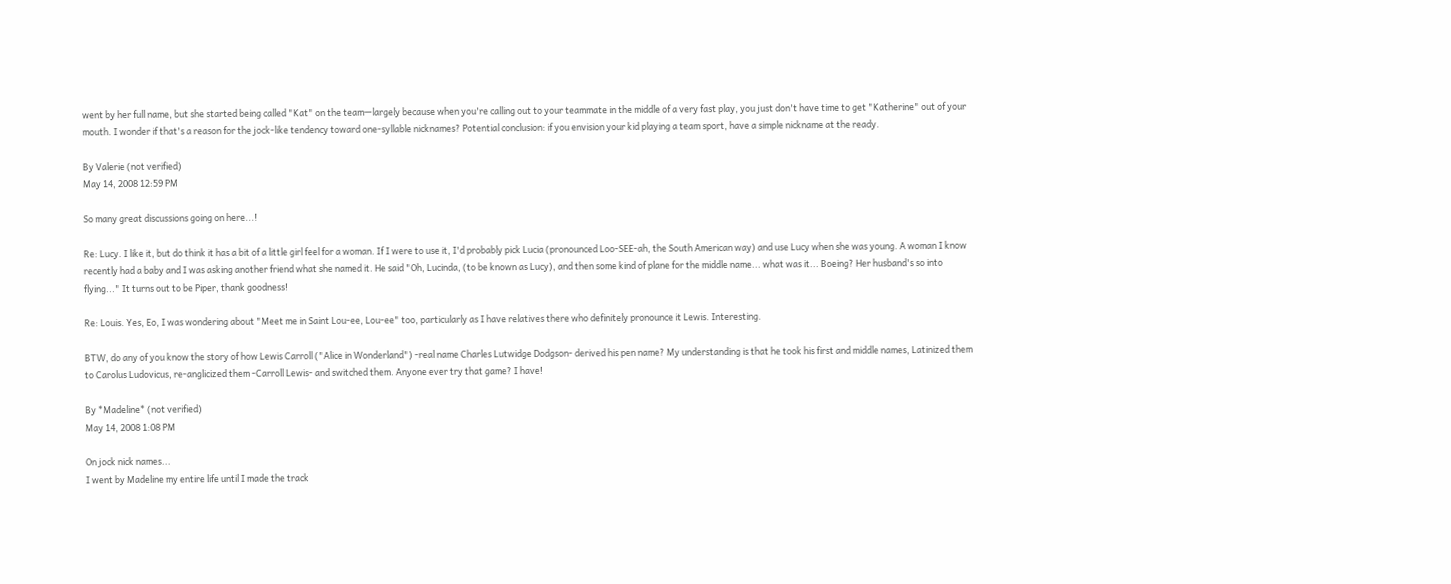went by her full name, but she started being called "Kat" on the team—largely because when you're calling out to your teammate in the middle of a very fast play, you just don't have time to get "Katherine" out of your mouth. I wonder if that's a reason for the jock-like tendency toward one-syllable nicknames? Potential conclusion: if you envision your kid playing a team sport, have a simple nickname at the ready.

By Valerie (not verified)
May 14, 2008 12:59 PM

So many great discussions going on here...!

Re: Lucy. I like it, but do think it has a bit of a little girl feel for a woman. If I were to use it, I'd probably pick Lucia (pronounced Loo-SEE-ah, the South American way) and use Lucy when she was young. A woman I know recently had a baby and I was asking another friend what she named it. He said "Oh, Lucinda, (to be known as Lucy), and then some kind of plane for the middle name... what was it... Boeing? Her husband's so into flying..." It turns out to be Piper, thank goodness!

Re: Louis. Yes, Eo, I was wondering about "Meet me in Saint Lou-ee, Lou-ee" too, particularly as I have relatives there who definitely pronounce it Lewis. Interesting.

BTW, do any of you know the story of how Lewis Carroll ("Alice in Wonderland") -real name Charles Lutwidge Dodgson- derived his pen name? My understanding is that he took his first and middle names, Latinized them to Carolus Ludovicus, re-anglicized them -Carroll Lewis- and switched them. Anyone ever try that game? I have!

By *Madeline* (not verified)
May 14, 2008 1:08 PM

On jock nick names...
I went by Madeline my entire life until I made the track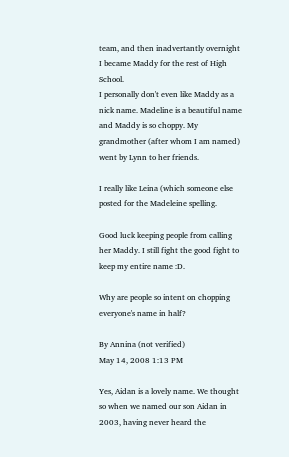team, and then inadvertantly overnight I became Maddy for the rest of High School.
I personally don't even like Maddy as a nick name. Madeline is a beautiful name and Maddy is so choppy. My grandmother (after whom I am named) went by Lynn to her friends.

I really like Leina (which someone else posted for the Madeleine spelling.

Good luck keeping people from calling her Maddy. I still fight the good fight to keep my entire name :D.

Why are people so intent on chopping everyone's name in half?

By Annina (not verified)
May 14, 2008 1:13 PM

Yes, Aidan is a lovely name. We thought so when we named our son Aidan in 2003, having never heard the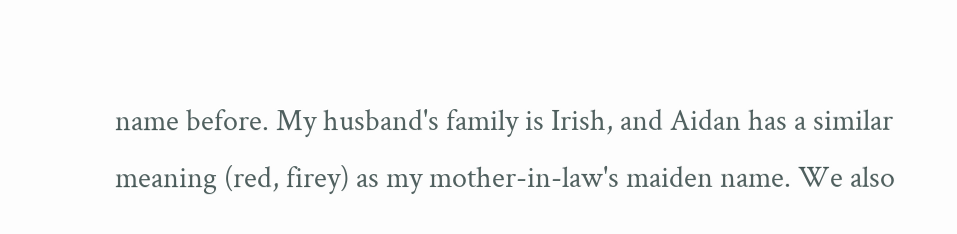name before. My husband's family is Irish, and Aidan has a similar meaning (red, firey) as my mother-in-law's maiden name. We also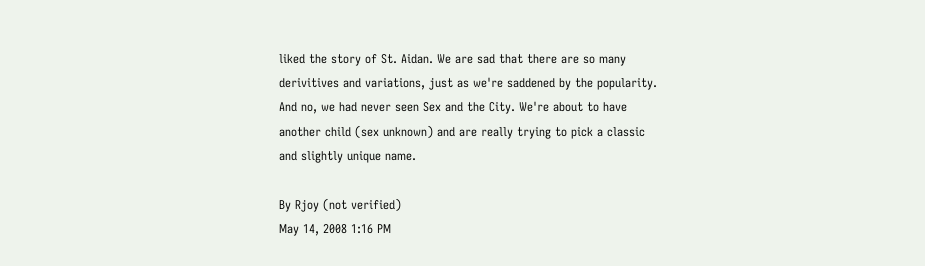liked the story of St. Aidan. We are sad that there are so many derivitives and variations, just as we're saddened by the popularity. And no, we had never seen Sex and the City. We're about to have another child (sex unknown) and are really trying to pick a classic and slightly unique name.

By Rjoy (not verified)
May 14, 2008 1:16 PM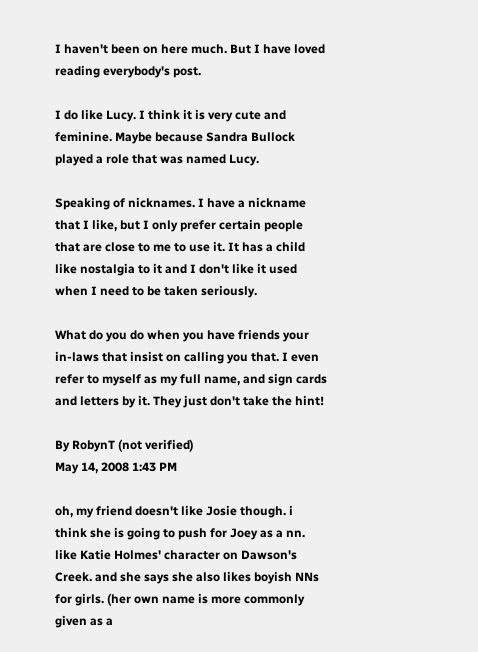I haven't been on here much. But I have loved reading everybody's post.

I do like Lucy. I think it is very cute and feminine. Maybe because Sandra Bullock played a role that was named Lucy.

Speaking of nicknames. I have a nickname that I like, but I only prefer certain people that are close to me to use it. It has a child like nostalgia to it and I don't like it used when I need to be taken seriously.

What do you do when you have friends your in-laws that insist on calling you that. I even refer to myself as my full name, and sign cards and letters by it. They just don't take the hint!

By RobynT (not verified)
May 14, 2008 1:43 PM

oh, my friend doesn't like Josie though. i think she is going to push for Joey as a nn. like Katie Holmes' character on Dawson's Creek. and she says she also likes boyish NNs for girls. (her own name is more commonly given as a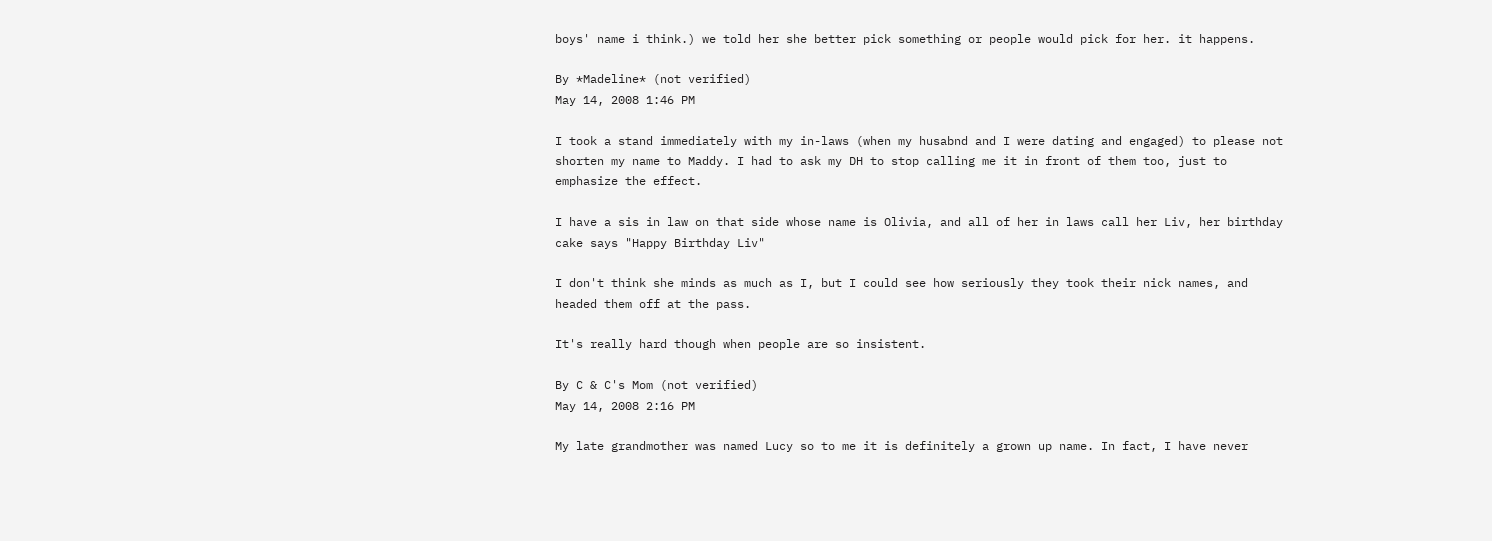boys' name i think.) we told her she better pick something or people would pick for her. it happens.

By *Madeline* (not verified)
May 14, 2008 1:46 PM

I took a stand immediately with my in-laws (when my husabnd and I were dating and engaged) to please not shorten my name to Maddy. I had to ask my DH to stop calling me it in front of them too, just to emphasize the effect.

I have a sis in law on that side whose name is Olivia, and all of her in laws call her Liv, her birthday cake says "Happy Birthday Liv"

I don't think she minds as much as I, but I could see how seriously they took their nick names, and headed them off at the pass.

It's really hard though when people are so insistent.

By C & C's Mom (not verified)
May 14, 2008 2:16 PM

My late grandmother was named Lucy so to me it is definitely a grown up name. In fact, I have never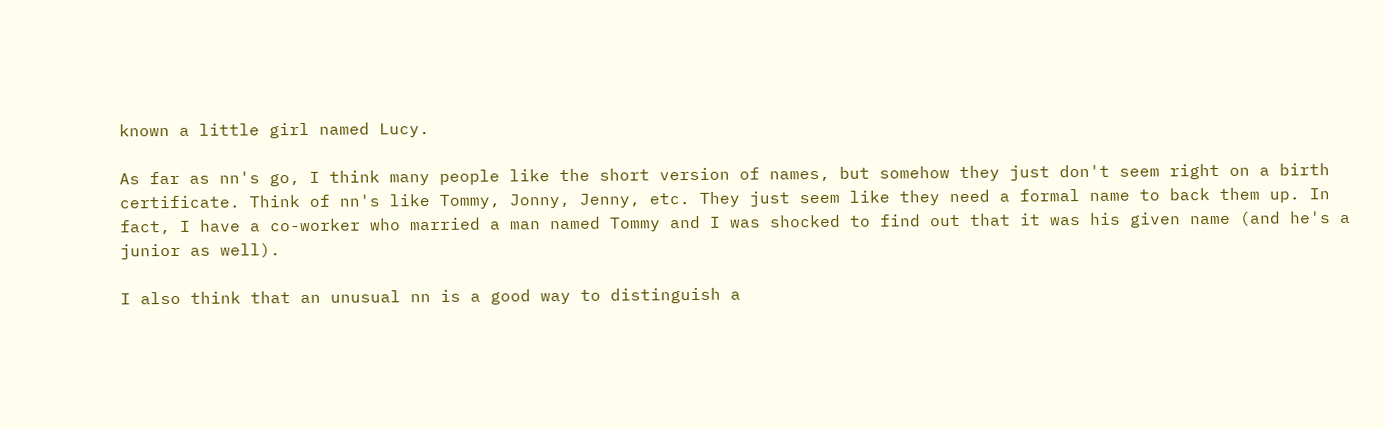known a little girl named Lucy.

As far as nn's go, I think many people like the short version of names, but somehow they just don't seem right on a birth certificate. Think of nn's like Tommy, Jonny, Jenny, etc. They just seem like they need a formal name to back them up. In fact, I have a co-worker who married a man named Tommy and I was shocked to find out that it was his given name (and he's a junior as well).

I also think that an unusual nn is a good way to distinguish a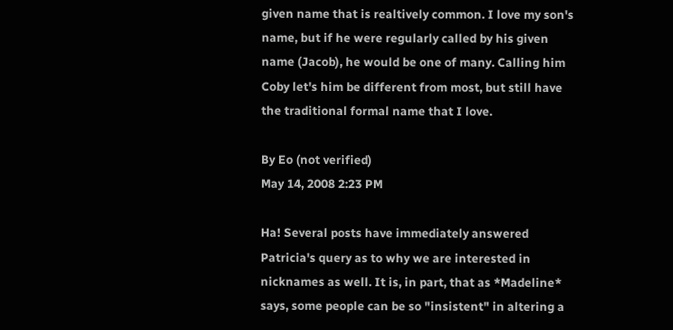given name that is realtively common. I love my son's name, but if he were regularly called by his given name (Jacob), he would be one of many. Calling him Coby let's him be different from most, but still have the traditional formal name that I love.

By Eo (not verified)
May 14, 2008 2:23 PM

Ha! Several posts have immediately answered Patricia's query as to why we are interested in nicknames as well. It is, in part, that as *Madeline* says, some people can be so "insistent" in altering a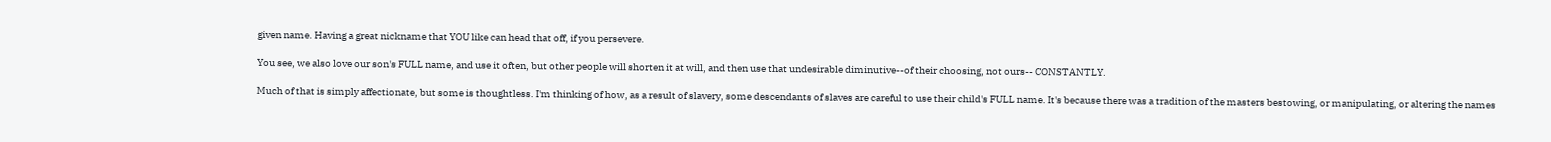given name. Having a great nickname that YOU like can head that off, if you persevere.

You see, we also love our son's FULL name, and use it often, but other people will shorten it at will, and then use that undesirable diminutive--of their choosing, not ours-- CONSTANTLY.

Much of that is simply affectionate, but some is thoughtless. I'm thinking of how, as a result of slavery, some descendants of slaves are careful to use their child's FULL name. It's because there was a tradition of the masters bestowing, or manipulating, or altering the names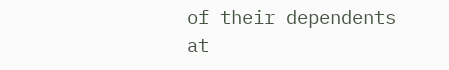of their dependents at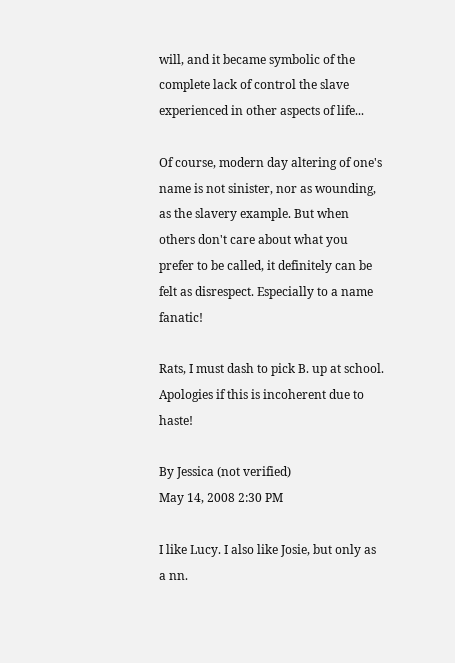will, and it became symbolic of the complete lack of control the slave experienced in other aspects of life...

Of course, modern day altering of one's name is not sinister, nor as wounding, as the slavery example. But when others don't care about what you prefer to be called, it definitely can be felt as disrespect. Especially to a name fanatic!

Rats, I must dash to pick B. up at school. Apologies if this is incoherent due to haste!

By Jessica (not verified)
May 14, 2008 2:30 PM

I like Lucy. I also like Josie, but only as a nn.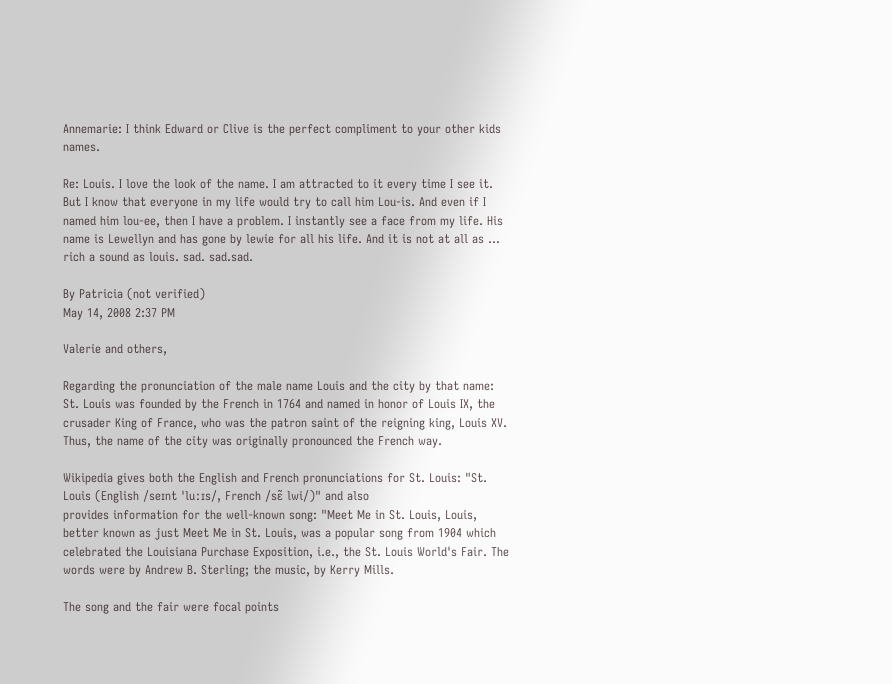Annemarie: I think Edward or Clive is the perfect compliment to your other kids names.

Re: Louis. I love the look of the name. I am attracted to it every time I see it. But I know that everyone in my life would try to call him Lou-is. And even if I named him lou-ee, then I have a problem. I instantly see a face from my life. His name is Lewellyn and has gone by lewie for all his life. And it is not at all as ... rich a sound as louis. sad. sad.sad.

By Patricia (not verified)
May 14, 2008 2:37 PM

Valerie and others,

Regarding the pronunciation of the male name Louis and the city by that name: St. Louis was founded by the French in 1764 and named in honor of Louis IX, the crusader King of France, who was the patron saint of the reigning king, Louis XV. Thus, the name of the city was originally pronounced the French way.

Wikipedia gives both the English and French pronunciations for St. Louis: "St. Louis (English /seɪnt ˈluːɪs/, French /sɛ̃ lwi/)" and also
provides information for the well-known song: "Meet Me in St. Louis, Louis, better known as just Meet Me in St. Louis, was a popular song from 1904 which celebrated the Louisiana Purchase Exposition, i.e., the St. Louis World's Fair. The words were by Andrew B. Sterling; the music, by Kerry Mills.

The song and the fair were focal points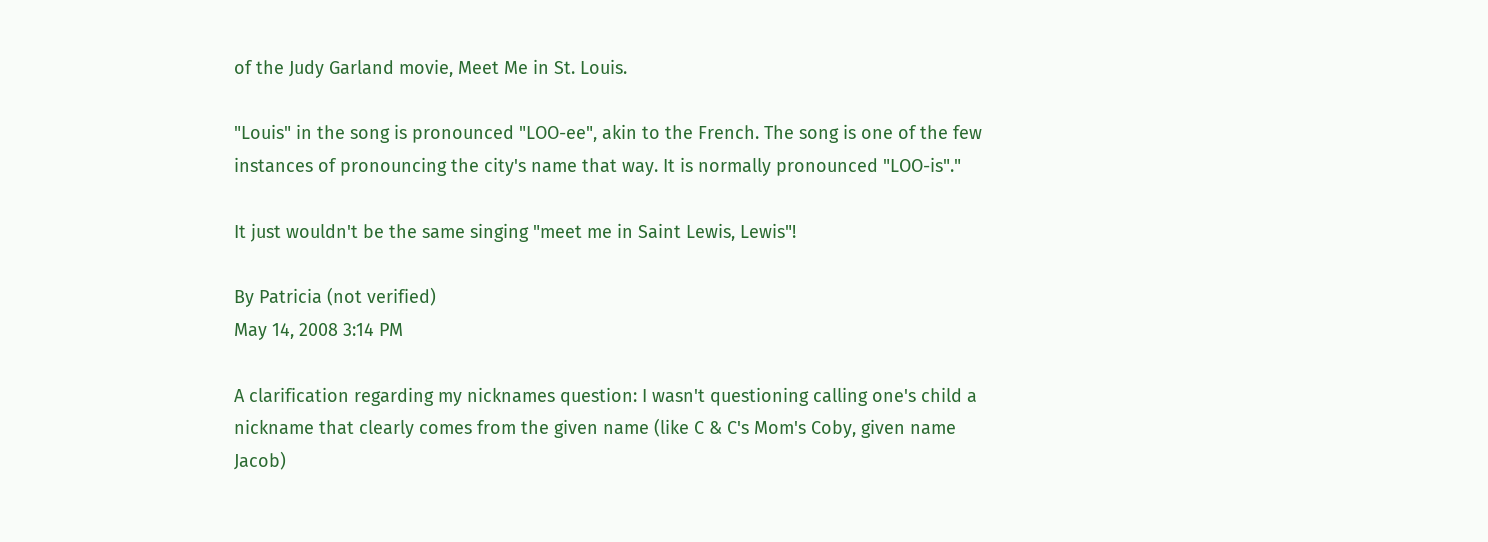of the Judy Garland movie, Meet Me in St. Louis.

"Louis" in the song is pronounced "LOO-ee", akin to the French. The song is one of the few instances of pronouncing the city's name that way. It is normally pronounced "LOO-is"."

It just wouldn't be the same singing "meet me in Saint Lewis, Lewis"!

By Patricia (not verified)
May 14, 2008 3:14 PM

A clarification regarding my nicknames question: I wasn't questioning calling one's child a nickname that clearly comes from the given name (like C & C's Mom's Coby, given name Jacob)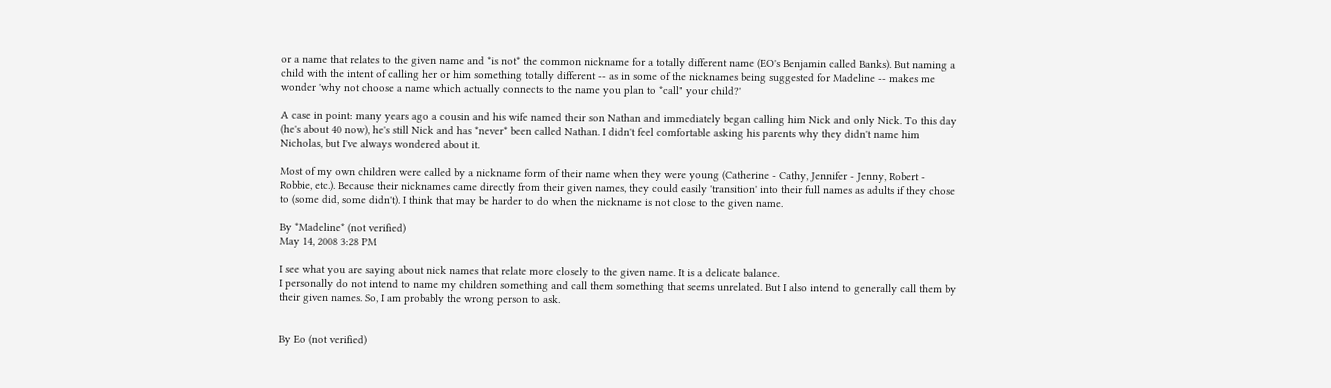or a name that relates to the given name and *is not* the common nickname for a totally different name (EO's Benjamin called Banks). But naming a child with the intent of calling her or him something totally different -- as in some of the nicknames being suggested for Madeline -- makes me wonder 'why not choose a name which actually connects to the name you plan to *call" your child?'

A case in point: many years ago a cousin and his wife named their son Nathan and immediately began calling him Nick and only Nick. To this day (he's about 40 now), he's still Nick and has *never* been called Nathan. I didn't feel comfortable asking his parents why they didn't name him Nicholas, but I've always wondered about it.

Most of my own children were called by a nickname form of their name when they were young (Catherine - Cathy, Jennifer - Jenny, Robert - Robbie, etc.). Because their nicknames came directly from their given names, they could easily 'transition' into their full names as adults if they chose to (some did, some didn't). I think that may be harder to do when the nickname is not close to the given name.

By *Madeline* (not verified)
May 14, 2008 3:28 PM

I see what you are saying about nick names that relate more closely to the given name. It is a delicate balance.
I personally do not intend to name my children something and call them something that seems unrelated. But I also intend to generally call them by their given names. So, I am probably the wrong person to ask.


By Eo (not verified)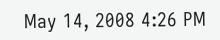May 14, 2008 4:26 PM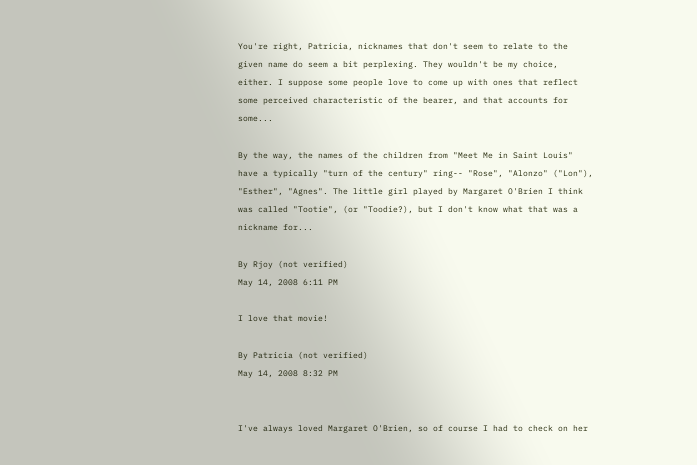You're right, Patricia, nicknames that don't seem to relate to the given name do seem a bit perplexing. They wouldn't be my choice, either. I suppose some people love to come up with ones that reflect some perceived characteristic of the bearer, and that accounts for some...

By the way, the names of the children from "Meet Me in Saint Louis" have a typically "turn of the century" ring-- "Rose", "Alonzo" ("Lon"), "Esther", "Agnes". The little girl played by Margaret O'Brien I think was called "Tootie", (or "Toodie?), but I don't know what that was a nickname for...

By Rjoy (not verified)
May 14, 2008 6:11 PM

I love that movie!

By Patricia (not verified)
May 14, 2008 8:32 PM


I've always loved Margaret O'Brien, so of course I had to check on her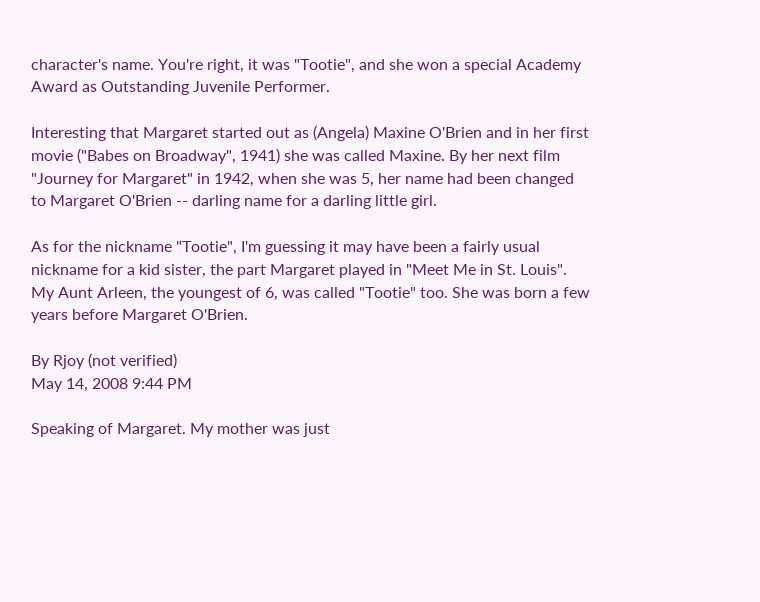character's name. You're right, it was "Tootie", and she won a special Academy Award as Outstanding Juvenile Performer.

Interesting that Margaret started out as (Angela) Maxine O'Brien and in her first movie ("Babes on Broadway", 1941) she was called Maxine. By her next film "Journey for Margaret" in 1942, when she was 5, her name had been changed to Margaret O'Brien -- darling name for a darling little girl.

As for the nickname "Tootie", I'm guessing it may have been a fairly usual nickname for a kid sister, the part Margaret played in "Meet Me in St. Louis". My Aunt Arleen, the youngest of 6, was called "Tootie" too. She was born a few years before Margaret O'Brien.

By Rjoy (not verified)
May 14, 2008 9:44 PM

Speaking of Margaret. My mother was just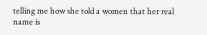telling me how she told a women that her real name is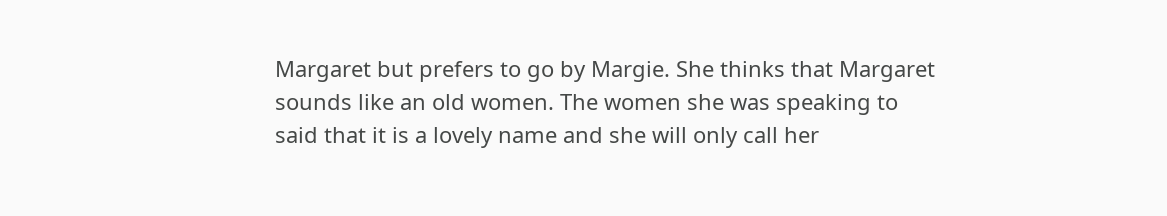Margaret but prefers to go by Margie. She thinks that Margaret sounds like an old women. The women she was speaking to said that it is a lovely name and she will only call her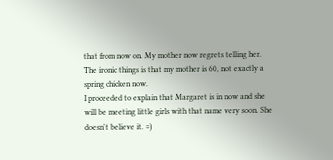that from now on. My mother now regrets telling her.
The ironic things is that my mother is 60, not exactly a spring chicken now.
I proceeded to explain that Margaret is in now and she will be meeting little girls with that name very soon. She doesn't believe it. =)